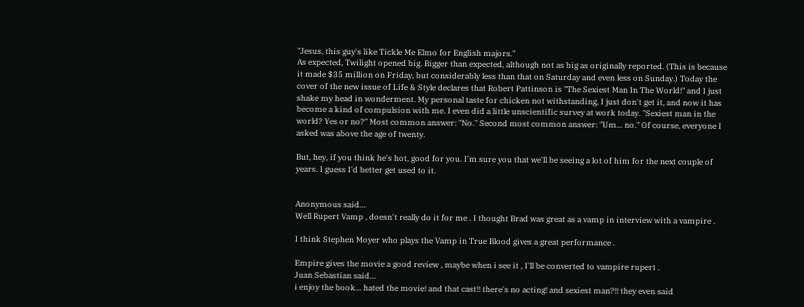"Jesus, this guy's like Tickle Me Elmo for English majors."
As expected, Twilight opened big. Bigger than expected, although not as big as originally reported. (This is because it made $35 million on Friday, but considerably less than that on Saturday and even less on Sunday.) Today the cover of the new issue of Life & Style declares that Robert Pattinson is "The Sexiest Man In The World!" and I just shake my head in wonderment. My personal taste for chicken not withstanding, I just don't get it, and now it has become a kind of compulsion with me. I even did a little unscientific survey at work today. "Sexiest man in the world? Yes or no?" Most common answer: "No." Second most common answer: "Um... no." Of course, everyone I asked was above the age of twenty.

But, hey, if you think he's hot, good for you. I'm sure you that we'll be seeing a lot of him for the next couple of years. I guess I'd better get used to it.


Anonymous said…
Well Rupert Vamp , doesn't really do it for me . I thought Brad was great as a vamp in interview with a vampire .

I think Stephen Moyer who plays the Vamp in True Blood gives a great performance .

Empire gives the movie a good review , maybe when i see it , I'll be converted to vampire rupert .
Juan Sebastian said…
i enjoy the book... hated the movie! and that cast!! there's no acting! and sexiest man?!! they even said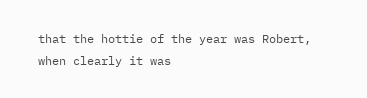that the hottie of the year was Robert, when clearly it was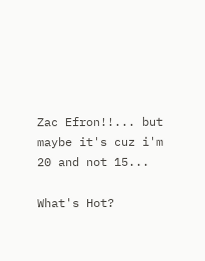Zac Efron!!... but maybe it's cuz i'm 20 and not 15...

What's Hot?